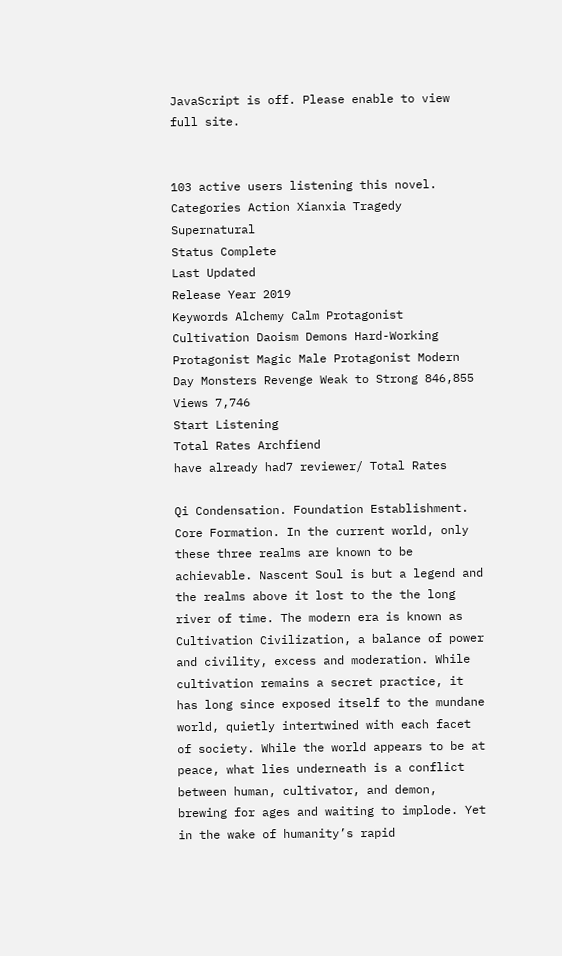JavaScript is off. Please enable to view full site.


103 active users listening this novel.
Categories Action Xianxia Tragedy Supernatural
Status Complete
Last Updated
Release Year 2019
Keywords Alchemy Calm Protagonist Cultivation Daoism Demons Hard-Working Protagonist Magic Male Protagonist Modern Day Monsters Revenge Weak to Strong 846,855
Views 7,746
Start Listening
Total Rates Archfiend
have already had7 reviewer/ Total Rates

Qi Condensation. Foundation Establishment. Core Formation. In the current world, only these three realms are known to be achievable. Nascent Soul is but a legend and the realms above it lost to the the long river of time. The modern era is known as Cultivation Civilization, a balance of power and civility, excess and moderation. While cultivation remains a secret practice, it has long since exposed itself to the mundane world, quietly intertwined with each facet of society. While the world appears to be at peace, what lies underneath is a conflict between human, cultivator, and demon, brewing for ages and waiting to implode. Yet in the wake of humanity’s rapid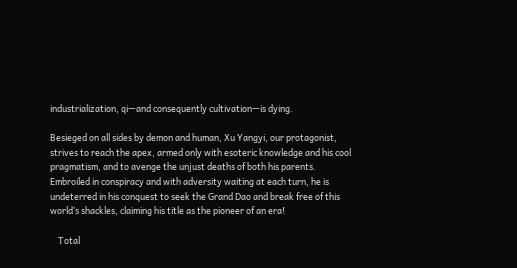industrialization, qi—and consequently cultivation—is dying.

Besieged on all sides by demon and human, Xu Yangyi, our protagonist, strives to reach the apex, armed only with esoteric knowledge and his cool pragmatism, and to avenge the unjust deaths of both his parents. Embroiled in conspiracy and with adversity waiting at each turn, he is undeterred in his conquest to seek the Grand Dao and break free of this world’s shackles, claiming his title as the pioneer of an era!

    Total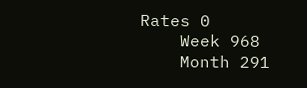Rates 0
    Week 968
    Month 291